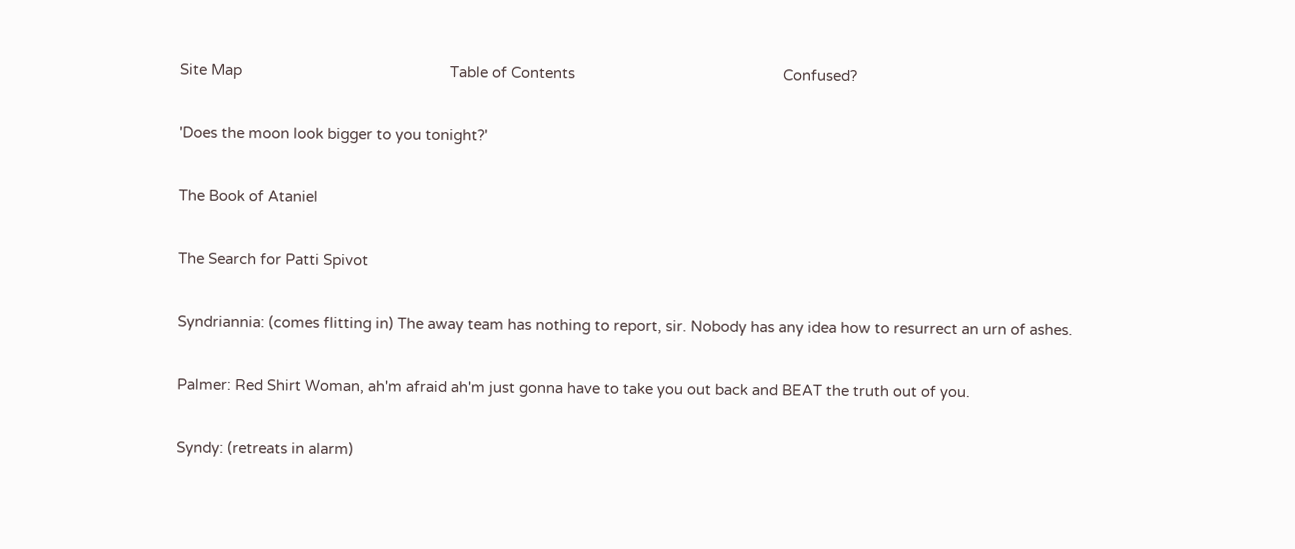Site Map                                                    Table of Contents                                                    Confused?

'Does the moon look bigger to you tonight?'

The Book of Ataniel

The Search for Patti Spivot

Syndriannia: (comes flitting in) The away team has nothing to report, sir. Nobody has any idea how to resurrect an urn of ashes.

Palmer: Red Shirt Woman, ah'm afraid ah'm just gonna have to take you out back and BEAT the truth out of you.

Syndy: (retreats in alarm)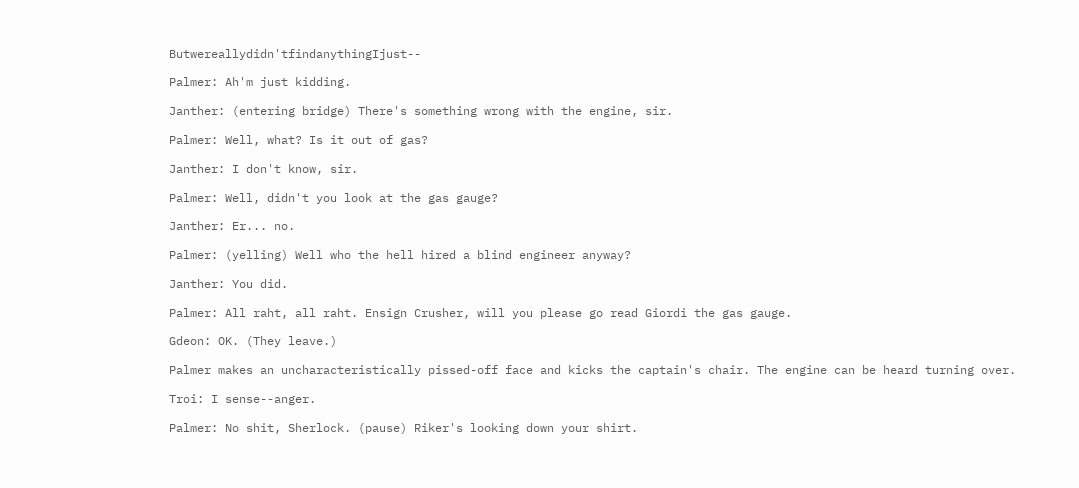Butwereallydidn'tfindanythingIjust--

Palmer: Ah'm just kidding.

Janther: (entering bridge) There's something wrong with the engine, sir.

Palmer: Well, what? Is it out of gas?

Janther: I don't know, sir.

Palmer: Well, didn't you look at the gas gauge?

Janther: Er... no.

Palmer: (yelling) Well who the hell hired a blind engineer anyway?

Janther: You did.

Palmer: All raht, all raht. Ensign Crusher, will you please go read Giordi the gas gauge.

Gdeon: OK. (They leave.)

Palmer makes an uncharacteristically pissed-off face and kicks the captain's chair. The engine can be heard turning over.

Troi: I sense--anger.

Palmer: No shit, Sherlock. (pause) Riker's looking down your shirt.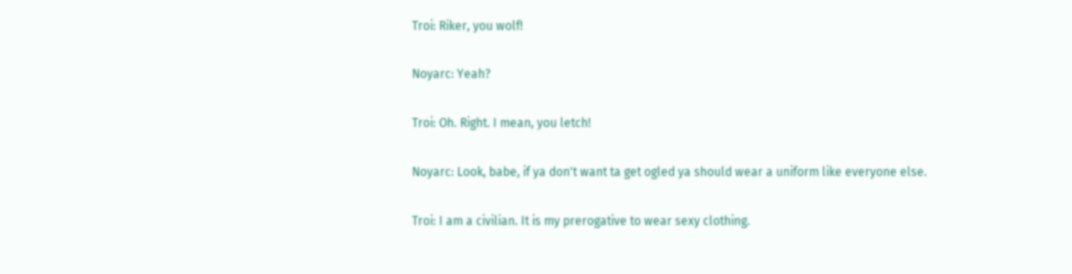Troi: Riker, you wolf!

Noyarc: Yeah?

Troi: Oh. Right. I mean, you letch!

Noyarc: Look, babe, if ya don't want ta get ogled ya should wear a uniform like everyone else.

Troi: I am a civilian. It is my prerogative to wear sexy clothing.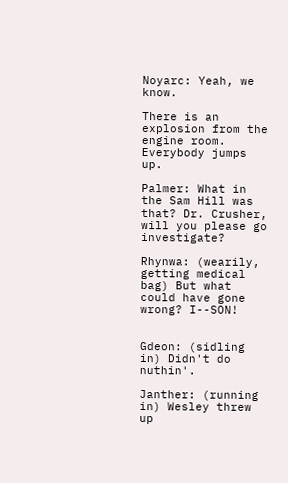Noyarc: Yeah, we know.

There is an explosion from the engine room. Everybody jumps up.

Palmer: What in the Sam Hill was that? Dr. Crusher, will you please go investigate?

Rhynwa: (wearily, getting medical bag) But what could have gone wrong? I--SON!


Gdeon: (sidling in) Didn't do nuthin'.

Janther: (running in) Wesley threw up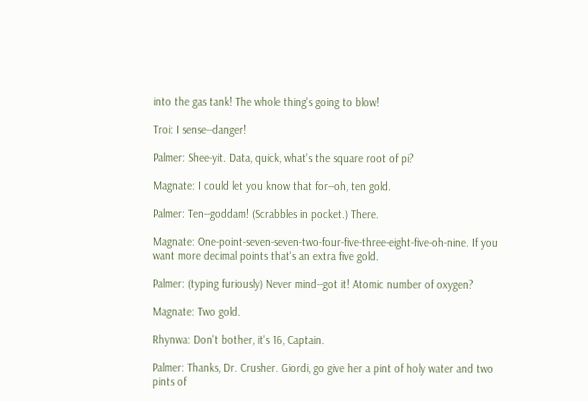into the gas tank! The whole thing's going to blow!

Troi: I sense--danger!

Palmer: Shee-yit. Data, quick, what's the square root of pi?

Magnate: I could let you know that for--oh, ten gold.

Palmer: Ten--goddam! (Scrabbles in pocket.) There.

Magnate: One-point-seven-seven-two-four-five-three-eight-five-oh-nine. If you want more decimal points that's an extra five gold.

Palmer: (typing furiously) Never mind--got it! Atomic number of oxygen?

Magnate: Two gold.

Rhynwa: Don't bother, it's 16, Captain.

Palmer: Thanks, Dr. Crusher. Giordi, go give her a pint of holy water and two pints of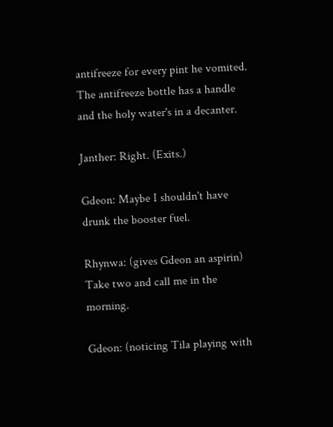antifreeze for every pint he vomited. The antifreeze bottle has a handle and the holy water's in a decanter.

Janther: Right. (Exits.)

Gdeon: Maybe I shouldn't have drunk the booster fuel.

Rhynwa: (gives Gdeon an aspirin) Take two and call me in the morning.

Gdeon: (noticing Tila playing with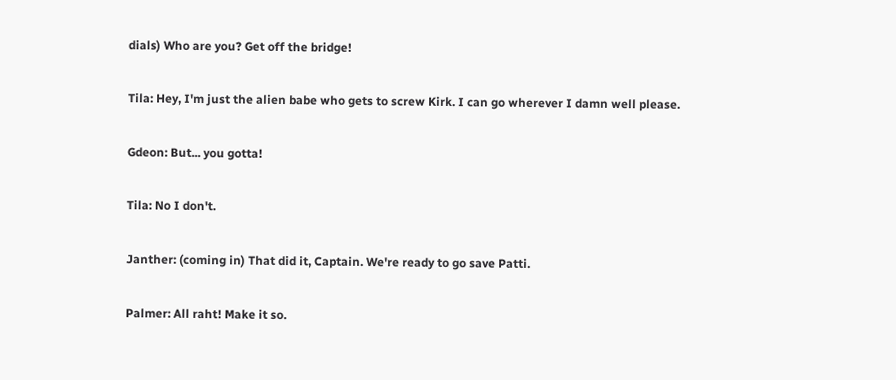dials) Who are you? Get off the bridge!

Tila: Hey, I'm just the alien babe who gets to screw Kirk. I can go wherever I damn well please.

Gdeon: But... you gotta!

Tila: No I don't.

Janther: (coming in) That did it, Captain. We're ready to go save Patti.

Palmer: All raht! Make it so.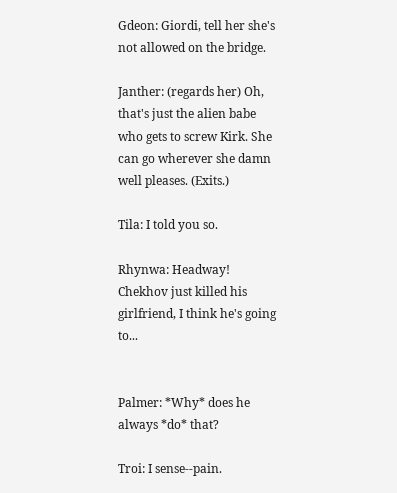Gdeon: Giordi, tell her she's not allowed on the bridge.

Janther: (regards her) Oh, that's just the alien babe who gets to screw Kirk. She can go wherever she damn well pleases. (Exits.)

Tila: I told you so.

Rhynwa: Headway! Chekhov just killed his girlfriend, I think he's going to...


Palmer: *Why* does he always *do* that?

Troi: I sense--pain.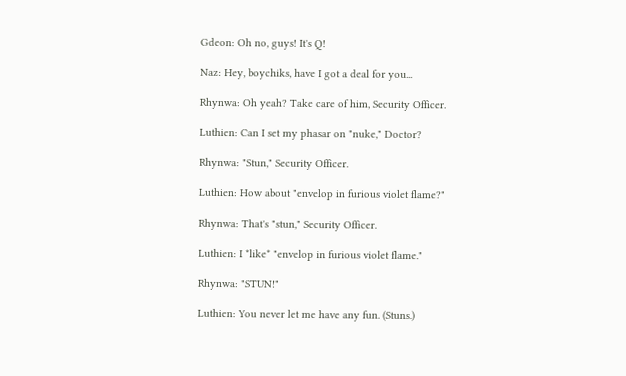Gdeon: Oh no, guys! It's Q!

Naz: Hey, boychiks, have I got a deal for you...

Rhynwa: Oh yeah? Take care of him, Security Officer.

Luthien: Can I set my phasar on "nuke," Doctor?

Rhynwa: "Stun," Security Officer.

Luthien: How about "envelop in furious violet flame?"

Rhynwa: That's "stun," Security Officer.

Luthien: I *like* "envelop in furious violet flame."

Rhynwa: "STUN!"

Luthien: You never let me have any fun. (Stuns.)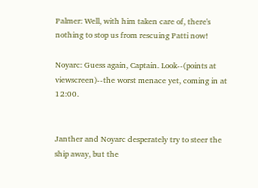Palmer: Well, with him taken care of, there's nothing to stop us from rescuing Patti now!

Noyarc: Guess again, Captain. Look--(points at viewscreen)--the worst menace yet, coming in at 12:00.


Janther and Noyarc desperately try to steer the ship away, but the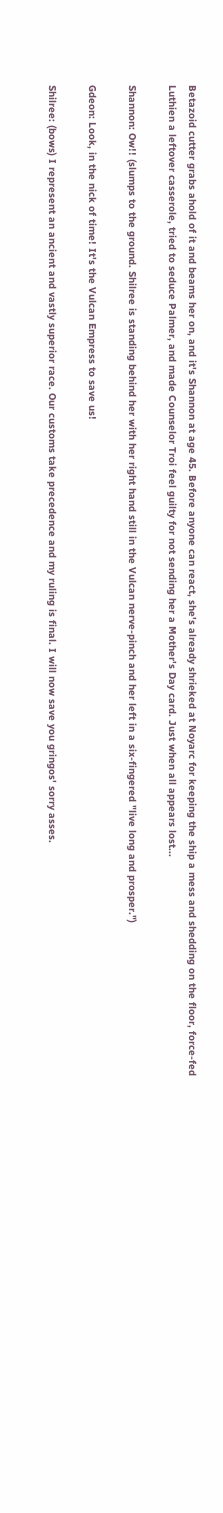Betazoid cutter grabs ahold of it and beams her on, and it's Shannon at age 45. Before anyone can react, she's already shrieked at Noyarc for keeping the ship a mess and shedding on the floor, force-fed Luthien a leftover casserole, tried to seduce Palmer, and made Counselor Troi feel guilty for not sending her a Mother's Day card. Just when all appears lost...

Shannon: Ow!! (slumps to the ground. Shilree is standing behind her with her right hand still in the Vulcan nerve-pinch and her left in a six-fingered "live long and prosper.")

Gdeon: Look, in the nick of time! It's the Vulcan Empress to save us!

Shilree: (bows) I represent an ancient and vastly superior race. Our customs take precedence and my ruling is final. I will now save you gringos' sorry asses.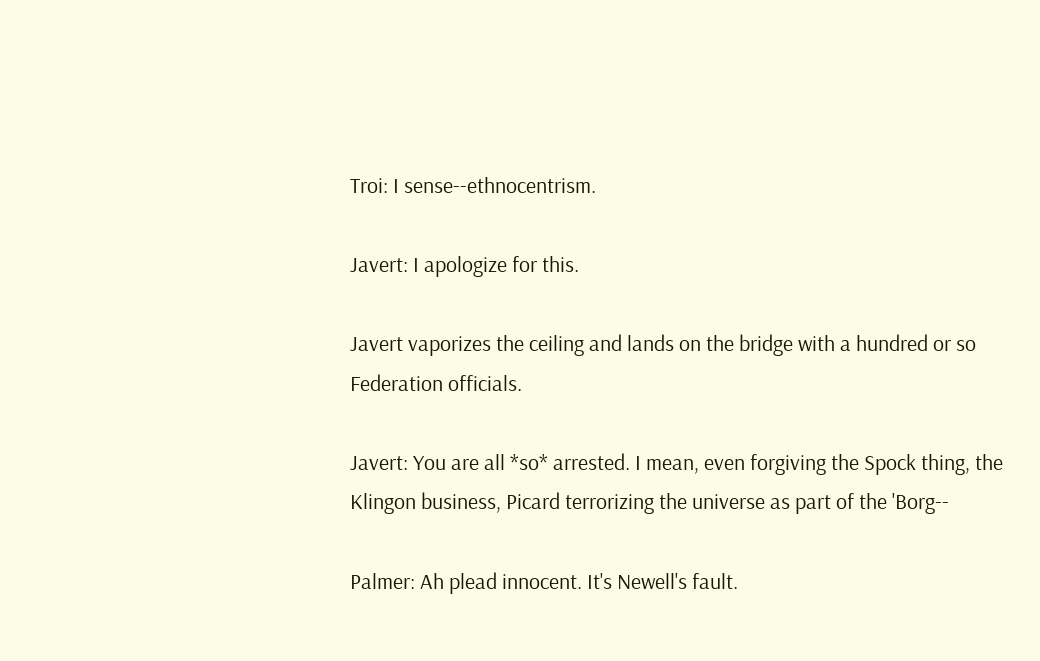Troi: I sense--ethnocentrism.

Javert: I apologize for this.

Javert vaporizes the ceiling and lands on the bridge with a hundred or so Federation officials.

Javert: You are all *so* arrested. I mean, even forgiving the Spock thing, the Klingon business, Picard terrorizing the universe as part of the 'Borg--

Palmer: Ah plead innocent. It's Newell's fault.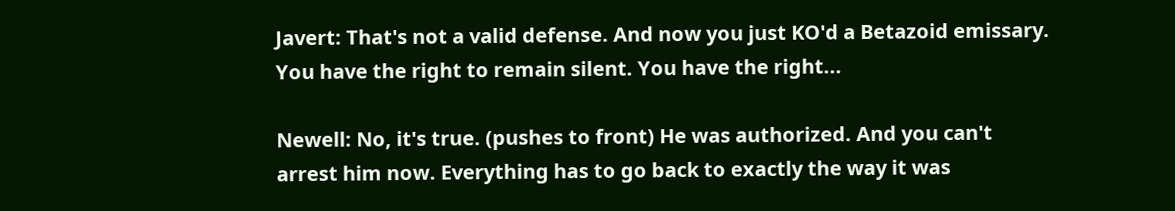Javert: That's not a valid defense. And now you just KO'd a Betazoid emissary. You have the right to remain silent. You have the right...

Newell: No, it's true. (pushes to front) He was authorized. And you can't arrest him now. Everything has to go back to exactly the way it was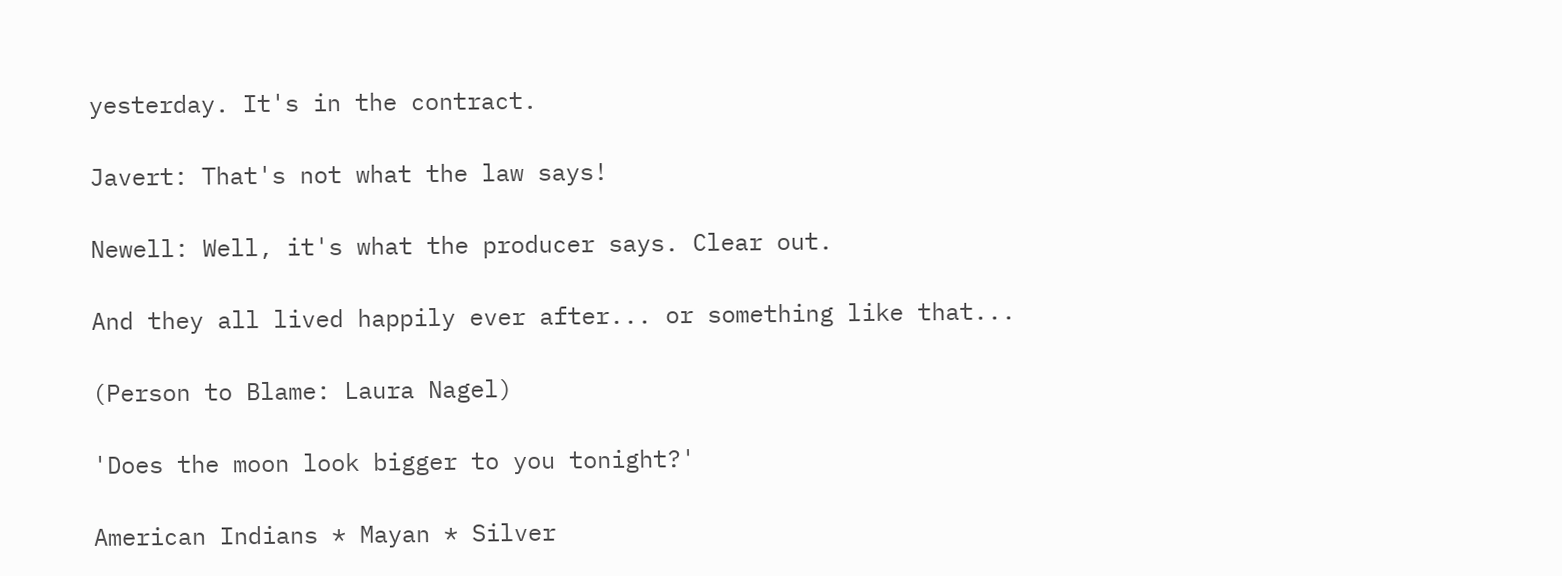yesterday. It's in the contract.

Javert: That's not what the law says!

Newell: Well, it's what the producer says. Clear out.

And they all lived happily ever after... or something like that...

(Person to Blame: Laura Nagel)

'Does the moon look bigger to you tonight?'

American Indians * Mayan * Silver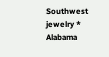Southwest jewelry * Alabama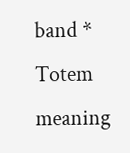band * Totem meaning